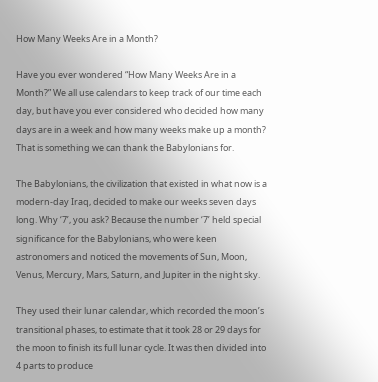How Many Weeks Are in a Month?

Have you ever wondered “How Many Weeks Are in a Month?” We all use calendars to keep track of our time each day, but have you ever considered who decided how many days are in a week and how many weeks make up a month? That is something we can thank the Babylonians for.

The Babylonians, the civilization that existed in what now is a modern-day Iraq, decided to make our weeks seven days long. Why ‘7’, you ask? Because the number ‘7’ held special significance for the Babylonians, who were keen astronomers and noticed the movements of Sun, Moon, Venus, Mercury, Mars, Saturn, and Jupiter in the night sky.

They used their lunar calendar, which recorded the moon’s transitional phases, to estimate that it took 28 or 29 days for the moon to finish its full lunar cycle. It was then divided into 4 parts to produce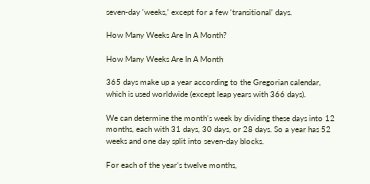seven-day ‘weeks,’ except for a few ‘transitional’ days.

How Many Weeks Are In A Month?

How Many Weeks Are In A Month

365 days make up a year according to the Gregorian calendar, which is used worldwide (except leap years with 366 days).

We can determine the month’s week by dividing these days into 12 months, each with 31 days, 30 days, or 28 days. So a year has 52 weeks and one day split into seven-day blocks.

For each of the year’s twelve months,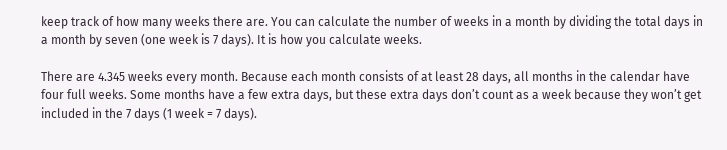keep track of how many weeks there are. You can calculate the number of weeks in a month by dividing the total days in a month by seven (one week is 7 days). It is how you calculate weeks.

There are 4.345 weeks every month. Because each month consists of at least 28 days, all months in the calendar have four full weeks. Some months have a few extra days, but these extra days don’t count as a week because they won’t get included in the 7 days (1 week = 7 days).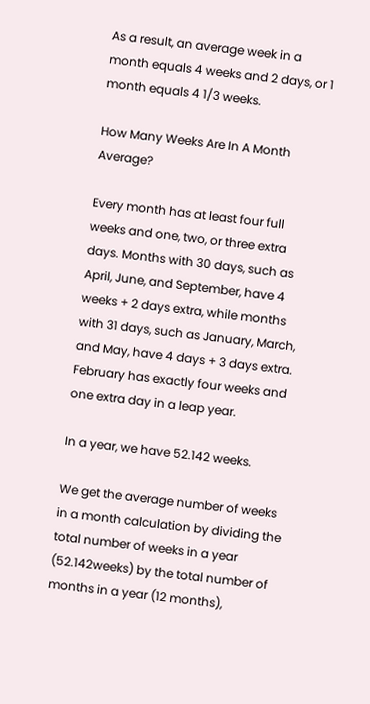As a result, an average week in a month equals 4 weeks and 2 days, or 1 month equals 4 1/3 weeks.

How Many Weeks Are In A Month Average?

Every month has at least four full weeks and one, two, or three extra days. Months with 30 days, such as April, June, and September, have 4 weeks + 2 days extra, while months with 31 days, such as January, March, and May, have 4 days + 3 days extra. February has exactly four weeks and one extra day in a leap year.

In a year, we have 52.142 weeks.

We get the average number of weeks in a month calculation by dividing the total number of weeks in a year (52.142weeks) by the total number of months in a year (12 months),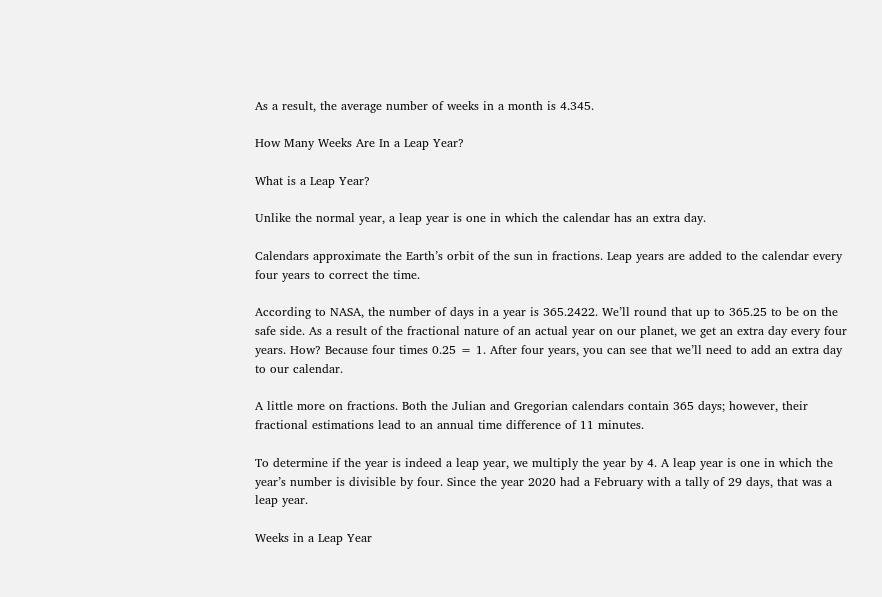As a result, the average number of weeks in a month is 4.345.

How Many Weeks Are In a Leap Year?

What is a Leap Year?

Unlike the normal year, a leap year is one in which the calendar has an extra day.

Calendars approximate the Earth’s orbit of the sun in fractions. Leap years are added to the calendar every four years to correct the time.

According to NASA, the number of days in a year is 365.2422. We’ll round that up to 365.25 to be on the safe side. As a result of the fractional nature of an actual year on our planet, we get an extra day every four years. How? Because four times 0.25 = 1. After four years, you can see that we’ll need to add an extra day to our calendar.

A little more on fractions. Both the Julian and Gregorian calendars contain 365 days; however, their fractional estimations lead to an annual time difference of 11 minutes.

To determine if the year is indeed a leap year, we multiply the year by 4. A leap year is one in which the year’s number is divisible by four. Since the year 2020 had a February with a tally of 29 days, that was a leap year.

Weeks in a Leap Year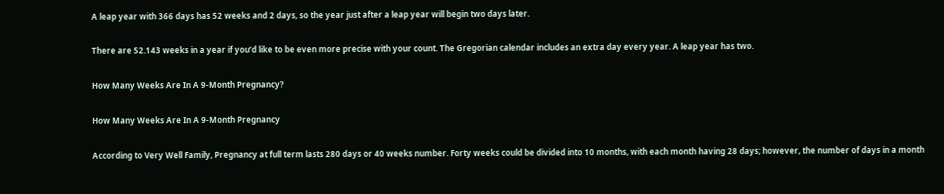A leap year with 366 days has 52 weeks and 2 days, so the year just after a leap year will begin two days later.

There are 52.143 weeks in a year if you’d like to be even more precise with your count. The Gregorian calendar includes an extra day every year. A leap year has two.

How Many Weeks Are In A 9-Month Pregnancy?

How Many Weeks Are In A 9-Month Pregnancy

According to Very Well Family, Pregnancy at full term lasts 280 days or 40 weeks number. Forty weeks could be divided into 10 months, with each month having 28 days; however, the number of days in a month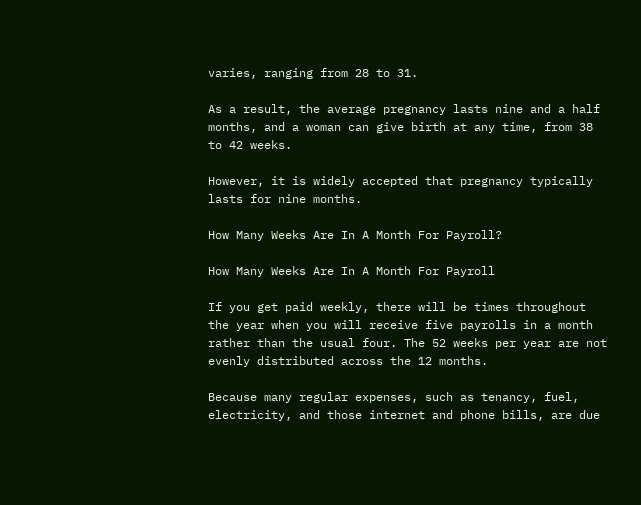varies, ranging from 28 to 31.

As a result, the average pregnancy lasts nine and a half months, and a woman can give birth at any time, from 38 to 42 weeks.

However, it is widely accepted that pregnancy typically lasts for nine months.

How Many Weeks Are In A Month For Payroll?

How Many Weeks Are In A Month For Payroll

If you get paid weekly, there will be times throughout the year when you will receive five payrolls in a month rather than the usual four. The 52 weeks per year are not evenly distributed across the 12 months.

Because many regular expenses, such as tenancy, fuel, electricity, and those internet and phone bills, are due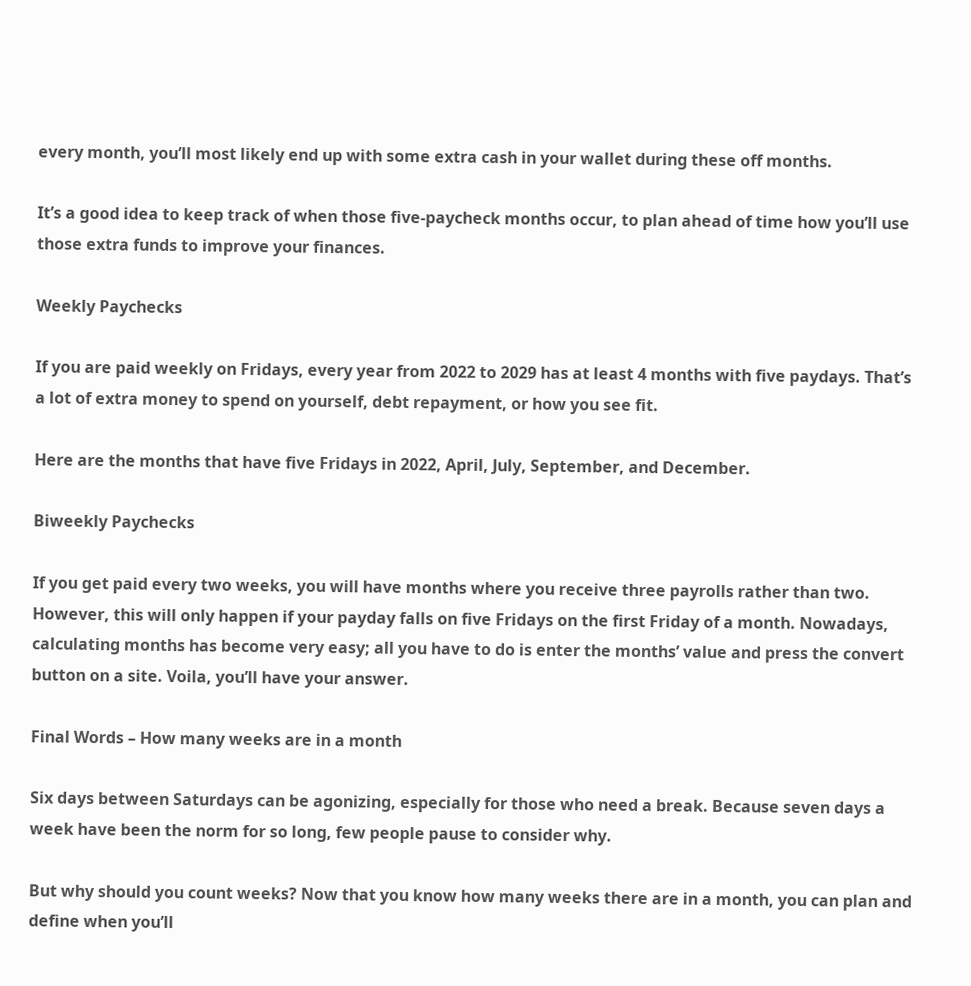every month, you’ll most likely end up with some extra cash in your wallet during these off months.

It’s a good idea to keep track of when those five-paycheck months occur, to plan ahead of time how you’ll use those extra funds to improve your finances.

Weekly Paychecks

If you are paid weekly on Fridays, every year from 2022 to 2029 has at least 4 months with five paydays. That’s a lot of extra money to spend on yourself, debt repayment, or how you see fit.

Here are the months that have five Fridays in 2022, April, July, September, and December.

Biweekly Paychecks

If you get paid every two weeks, you will have months where you receive three payrolls rather than two. However, this will only happen if your payday falls on five Fridays on the first Friday of a month. Nowadays, calculating months has become very easy; all you have to do is enter the months’ value and press the convert button on a site. Voila, you’ll have your answer.

Final Words – How many weeks are in a month

Six days between Saturdays can be agonizing, especially for those who need a break. Because seven days a week have been the norm for so long, few people pause to consider why.

But why should you count weeks? Now that you know how many weeks there are in a month, you can plan and define when you’ll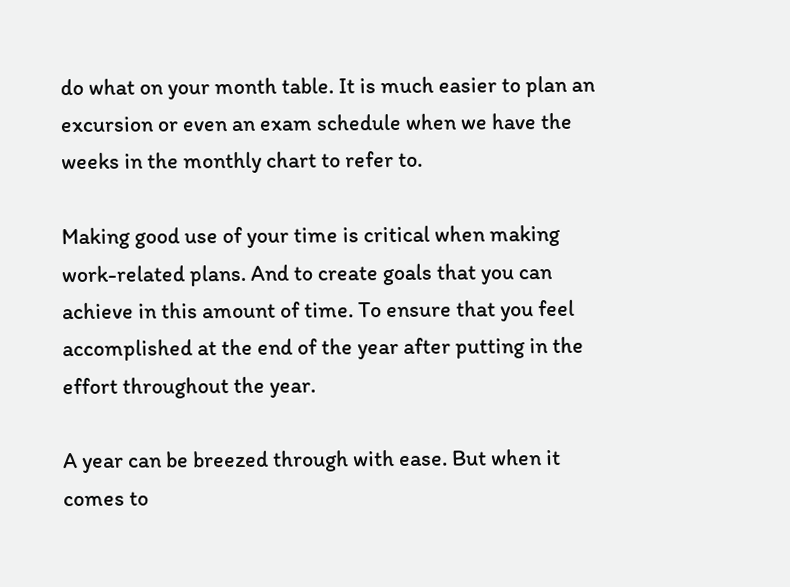do what on your month table. It is much easier to plan an excursion or even an exam schedule when we have the weeks in the monthly chart to refer to.

Making good use of your time is critical when making work-related plans. And to create goals that you can achieve in this amount of time. To ensure that you feel accomplished at the end of the year after putting in the effort throughout the year.

A year can be breezed through with ease. But when it comes to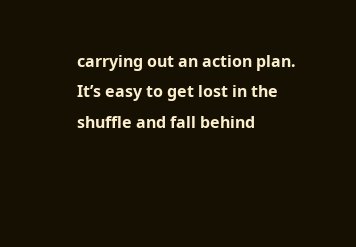carrying out an action plan. It’s easy to get lost in the shuffle and fall behind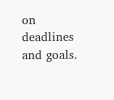on deadlines and goals.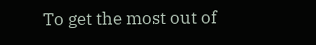To get the most out of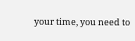your time, you need to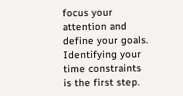focus your attention and define your goals. Identifying your time constraints is the first step.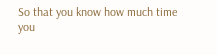So that you know how much time you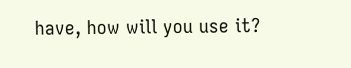have, how will you use it?